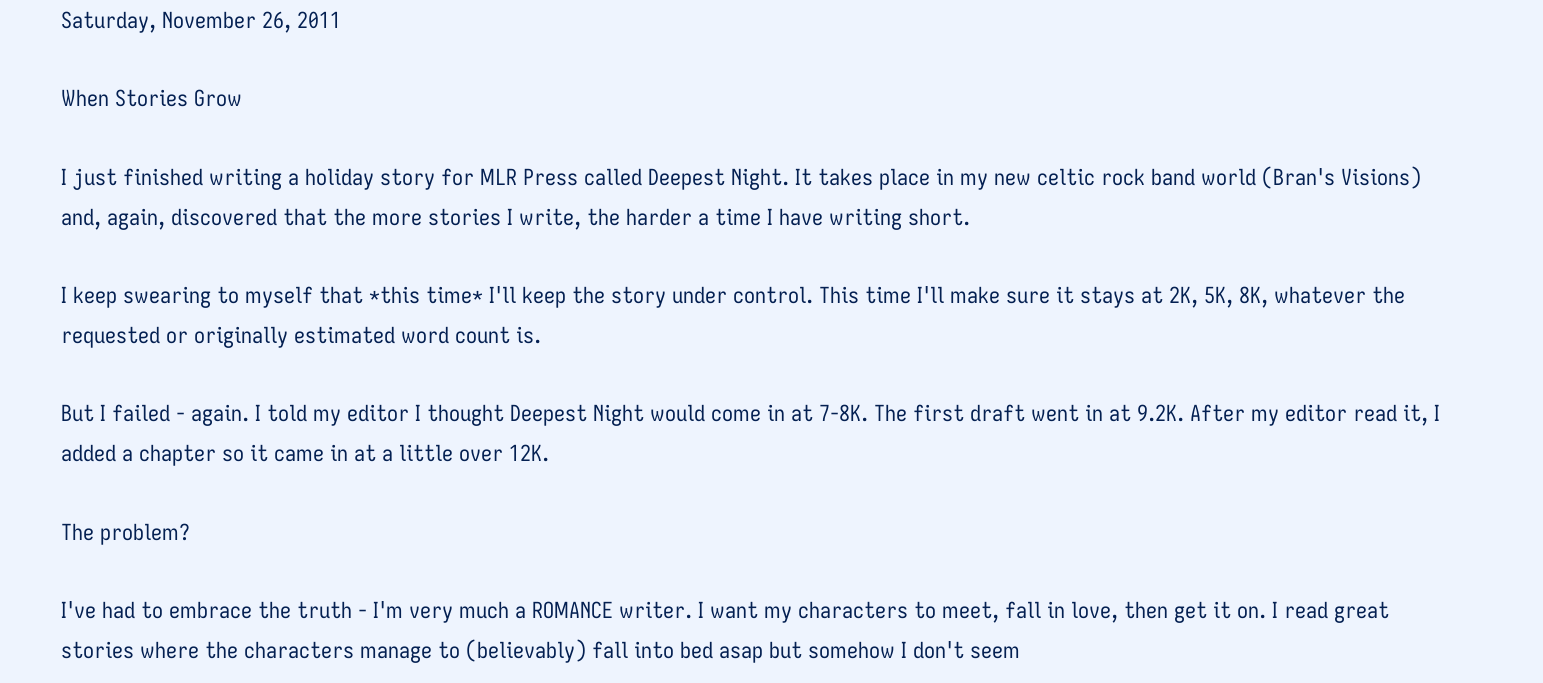Saturday, November 26, 2011

When Stories Grow

I just finished writing a holiday story for MLR Press called Deepest Night. It takes place in my new celtic rock band world (Bran's Visions) and, again, discovered that the more stories I write, the harder a time I have writing short.

I keep swearing to myself that *this time* I'll keep the story under control. This time I'll make sure it stays at 2K, 5K, 8K, whatever the requested or originally estimated word count is.

But I failed - again. I told my editor I thought Deepest Night would come in at 7-8K. The first draft went in at 9.2K. After my editor read it, I added a chapter so it came in at a little over 12K.

The problem?

I've had to embrace the truth - I'm very much a ROMANCE writer. I want my characters to meet, fall in love, then get it on. I read great stories where the characters manage to (believably) fall into bed asap but somehow I don't seem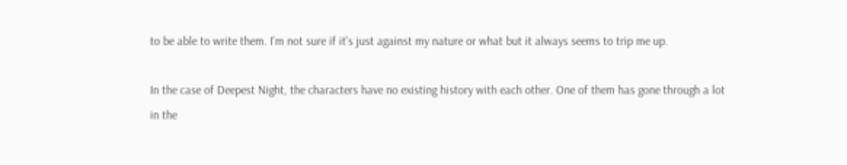to be able to write them. I'm not sure if it's just against my nature or what but it always seems to trip me up.

In the case of Deepest Night, the characters have no existing history with each other. One of them has gone through a lot in the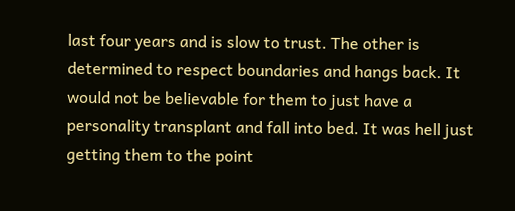last four years and is slow to trust. The other is determined to respect boundaries and hangs back. It would not be believable for them to just have a personality transplant and fall into bed. It was hell just getting them to the point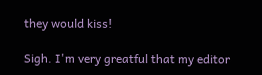they would kiss!

Sigh. I'm very greatful that my editor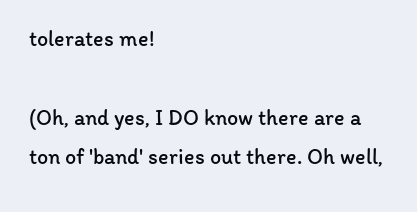tolerates me!

(Oh, and yes, I DO know there are a ton of 'band' series out there. Oh well,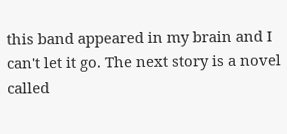this band appeared in my brain and I can't let it go. The next story is a novel called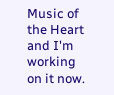Music of the Heart and I'm working on it now.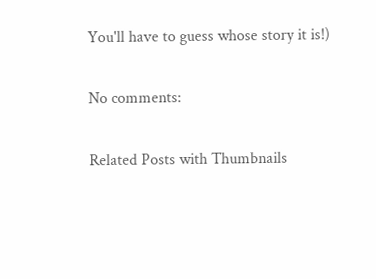You'll have to guess whose story it is!)

No comments:

Related Posts with Thumbnails